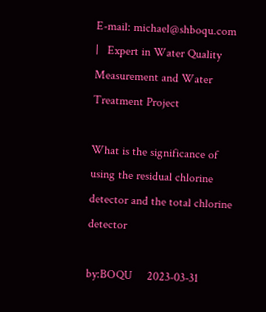E-mail: michael@shboqu.com   |   Expert in Water Quality Measurement and Water Treatment Project

What is the significance of using the residual chlorine detector and the total chlorine detector

by:BOQU     2023-03-31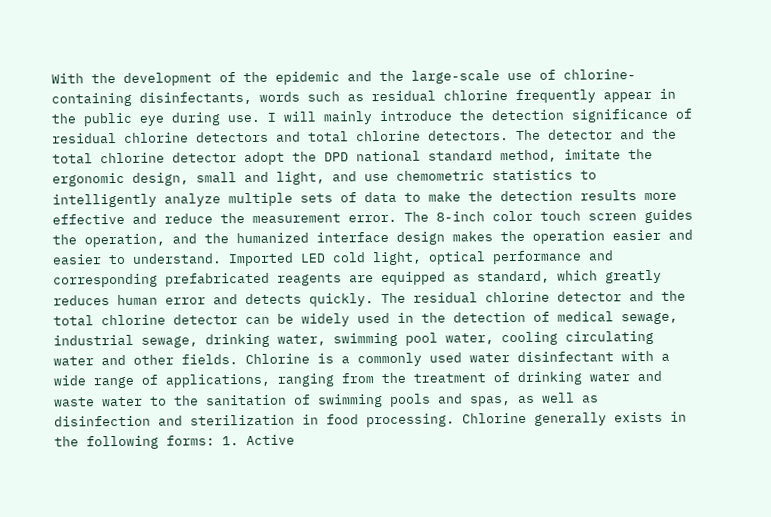With the development of the epidemic and the large-scale use of chlorine-containing disinfectants, words such as residual chlorine frequently appear in the public eye during use. I will mainly introduce the detection significance of residual chlorine detectors and total chlorine detectors. The detector and the total chlorine detector adopt the DPD national standard method, imitate the ergonomic design, small and light, and use chemometric statistics to intelligently analyze multiple sets of data to make the detection results more effective and reduce the measurement error. The 8-inch color touch screen guides the operation, and the humanized interface design makes the operation easier and easier to understand. Imported LED cold light, optical performance and corresponding prefabricated reagents are equipped as standard, which greatly reduces human error and detects quickly. The residual chlorine detector and the total chlorine detector can be widely used in the detection of medical sewage, industrial sewage, drinking water, swimming pool water, cooling circulating water and other fields. Chlorine is a commonly used water disinfectant with a wide range of applications, ranging from the treatment of drinking water and waste water to the sanitation of swimming pools and spas, as well as disinfection and sterilization in food processing. Chlorine generally exists in the following forms: 1. Active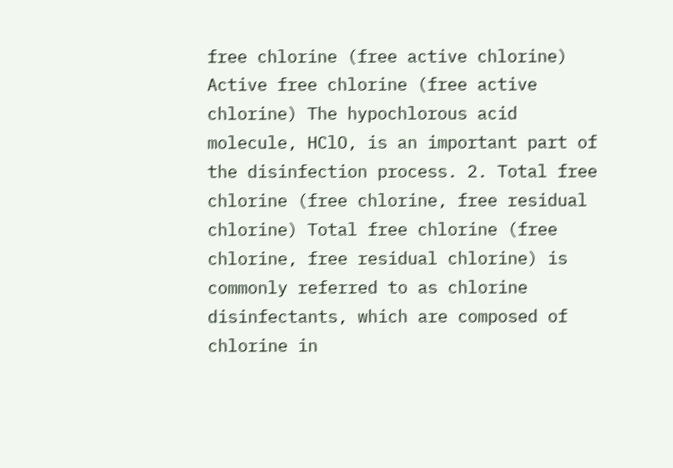free chlorine (free active chlorine) Active free chlorine (free active chlorine) The hypochlorous acid molecule, HClO, is an important part of the disinfection process. 2. Total free chlorine (free chlorine, free residual chlorine) Total free chlorine (free chlorine, free residual chlorine) is commonly referred to as chlorine disinfectants, which are composed of chlorine in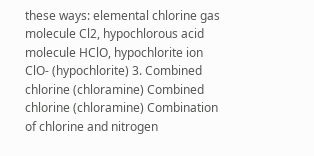these ways: elemental chlorine gas molecule Cl2, hypochlorous acid molecule HClO, hypochlorite ion ClO- (hypochlorite) 3. Combined chlorine (chloramine) Combined chlorine (chloramine) Combination of chlorine and nitrogen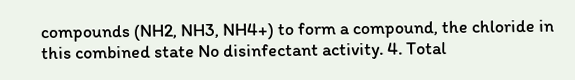compounds (NH2, NH3, NH4+) to form a compound, the chloride in this combined state No disinfectant activity. 4. Total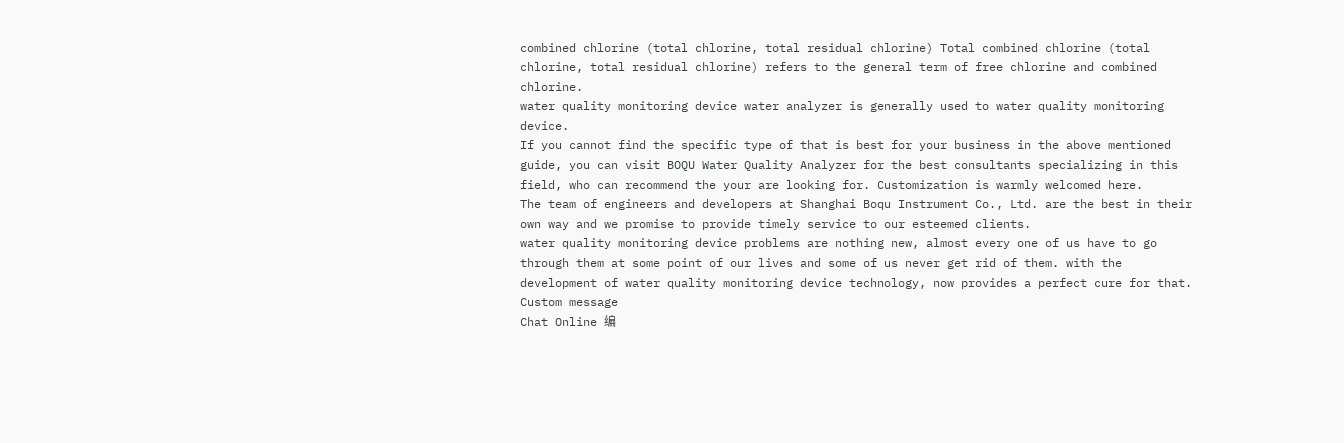combined chlorine (total chlorine, total residual chlorine) Total combined chlorine (total chlorine, total residual chlorine) refers to the general term of free chlorine and combined chlorine.
water quality monitoring device water analyzer is generally used to water quality monitoring device.
If you cannot find the specific type of that is best for your business in the above mentioned guide, you can visit BOQU Water Quality Analyzer for the best consultants specializing in this field, who can recommend the your are looking for. Customization is warmly welcomed here.
The team of engineers and developers at Shanghai Boqu Instrument Co., Ltd. are the best in their own way and we promise to provide timely service to our esteemed clients.
water quality monitoring device problems are nothing new, almost every one of us have to go through them at some point of our lives and some of us never get rid of them. with the development of water quality monitoring device technology, now provides a perfect cure for that.
Custom message
Chat Online 编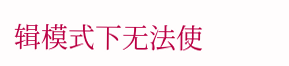辑模式下无法使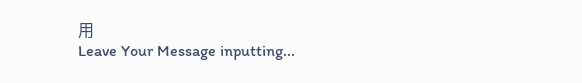用
Leave Your Message inputting...